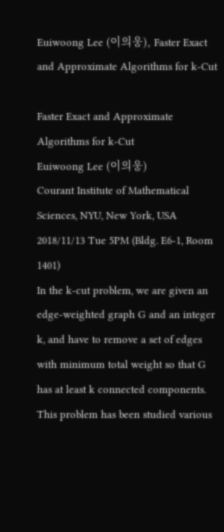Euiwoong Lee (이의웅), Faster Exact and Approximate Algorithms for k-Cut

Faster Exact and Approximate Algorithms for k-Cut
Euiwoong Lee (이의웅)
Courant Institute of Mathematical Sciences, NYU, New York, USA
2018/11/13 Tue 5PM (Bldg. E6-1, Room 1401)
In the k-cut problem, we are given an edge-weighted graph G and an integer k, and have to remove a set of edges with minimum total weight so that G has at least k connected components. This problem has been studied various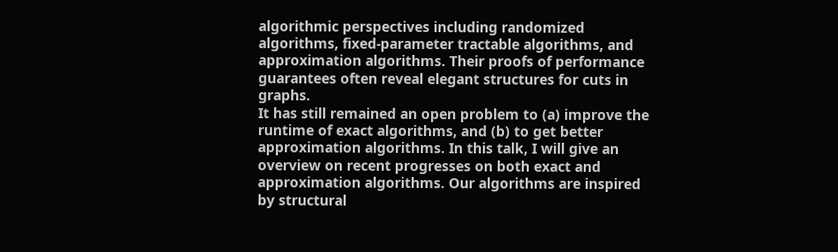algorithmic perspectives including randomized algorithms, fixed-parameter tractable algorithms, and approximation algorithms. Their proofs of performance guarantees often reveal elegant structures for cuts in graphs.
It has still remained an open problem to (a) improve the runtime of exact algorithms, and (b) to get better approximation algorithms. In this talk, I will give an overview on recent progresses on both exact and approximation algorithms. Our algorithms are inspired by structural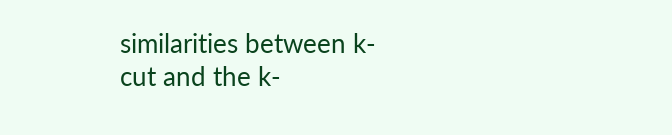similarities between k-cut and the k-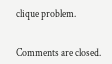clique problem.


Comments are closed.